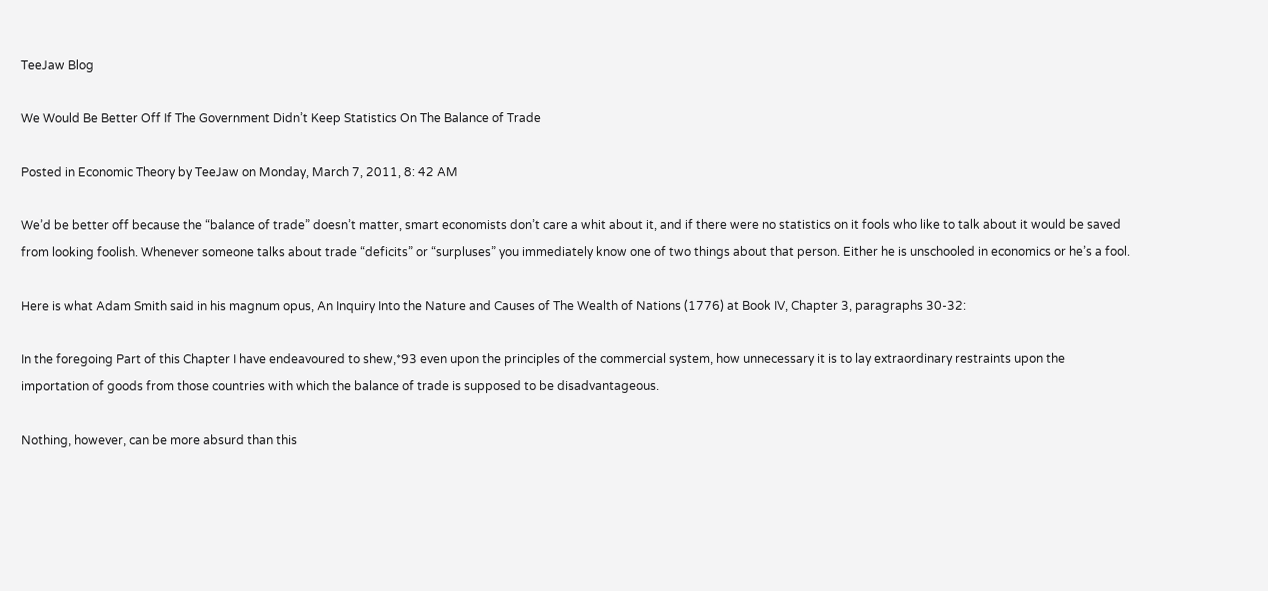TeeJaw Blog

We Would Be Better Off If The Government Didn’t Keep Statistics On The Balance of Trade

Posted in Economic Theory by TeeJaw on Monday, March 7, 2011, 8: 42 AM

We’d be better off because the “balance of trade” doesn’t matter, smart economists don’t care a whit about it, and if there were no statistics on it fools who like to talk about it would be saved from looking foolish. Whenever someone talks about trade “deficits” or “surpluses” you immediately know one of two things about that person. Either he is unschooled in economics or he’s a fool.

Here is what Adam Smith said in his magnum opus, An Inquiry Into the Nature and Causes of The Wealth of Nations (1776) at Book IV, Chapter 3, paragraphs 30-32:

In the foregoing Part of this Chapter I have endeavoured to shew,*93 even upon the principles of the commercial system, how unnecessary it is to lay extraordinary restraints upon the importation of goods from those countries with which the balance of trade is supposed to be disadvantageous.

Nothing, however, can be more absurd than this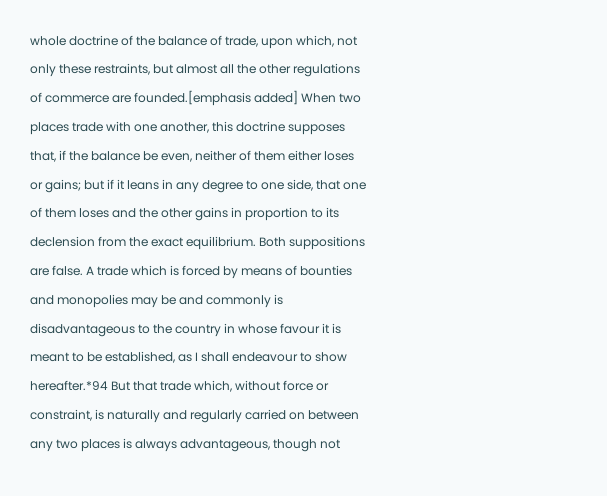whole doctrine of the balance of trade, upon which, not only these restraints, but almost all the other regulations of commerce are founded.[emphasis added] When two places trade with one another, this doctrine supposes that, if the balance be even, neither of them either loses or gains; but if it leans in any degree to one side, that one of them loses and the other gains in proportion to its declension from the exact equilibrium. Both suppositions are false. A trade which is forced by means of bounties and monopolies may be and commonly is disadvantageous to the country in whose favour it is meant to be established, as I shall endeavour to show hereafter.*94 But that trade which, without force or constraint, is naturally and regularly carried on between any two places is always advantageous, though not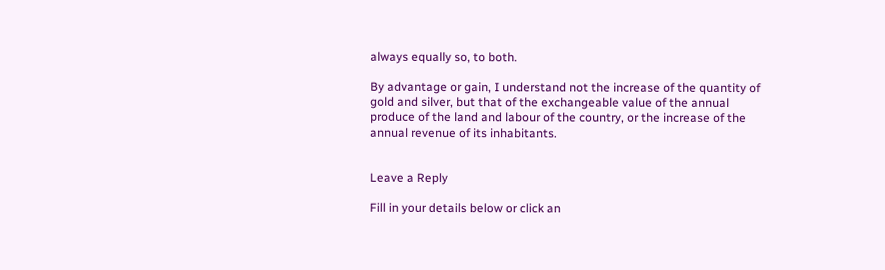always equally so, to both.

By advantage or gain, I understand not the increase of the quantity of gold and silver, but that of the exchangeable value of the annual produce of the land and labour of the country, or the increase of the annual revenue of its inhabitants.


Leave a Reply

Fill in your details below or click an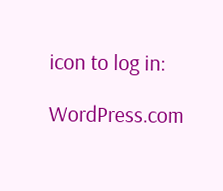icon to log in:

WordPress.com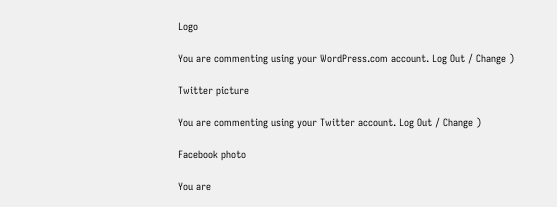Logo

You are commenting using your WordPress.com account. Log Out / Change )

Twitter picture

You are commenting using your Twitter account. Log Out / Change )

Facebook photo

You are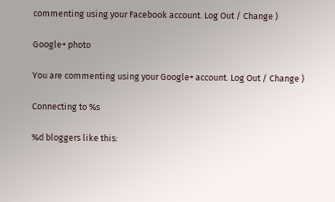commenting using your Facebook account. Log Out / Change )

Google+ photo

You are commenting using your Google+ account. Log Out / Change )

Connecting to %s

%d bloggers like this: